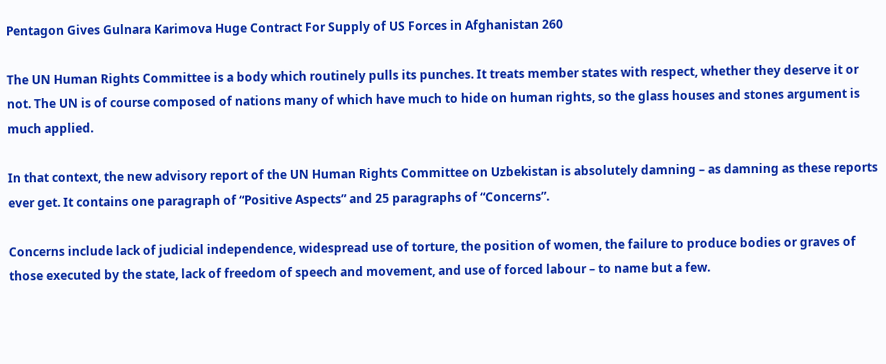Pentagon Gives Gulnara Karimova Huge Contract For Supply of US Forces in Afghanistan 260

The UN Human Rights Committee is a body which routinely pulls its punches. It treats member states with respect, whether they deserve it or not. The UN is of course composed of nations many of which have much to hide on human rights, so the glass houses and stones argument is much applied.

In that context, the new advisory report of the UN Human Rights Committee on Uzbekistan is absolutely damning – as damning as these reports ever get. It contains one paragraph of “Positive Aspects” and 25 paragraphs of “Concerns”.

Concerns include lack of judicial independence, widespread use of torture, the position of women, the failure to produce bodies or graves of those executed by the state, lack of freedom of speech and movement, and use of forced labour – to name but a few.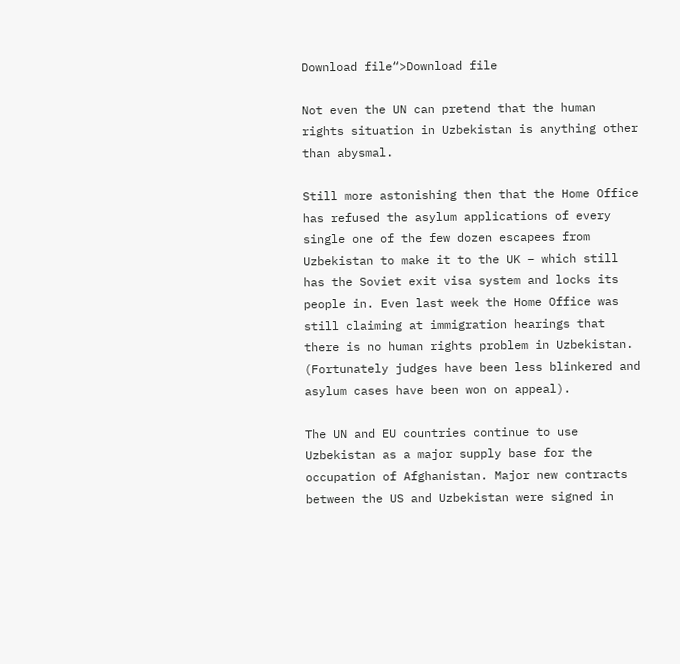Download file“>Download file

Not even the UN can pretend that the human rights situation in Uzbekistan is anything other than abysmal.

Still more astonishing then that the Home Office has refused the asylum applications of every single one of the few dozen escapees from Uzbekistan to make it to the UK – which still has the Soviet exit visa system and locks its people in. Even last week the Home Office was still claiming at immigration hearings that there is no human rights problem in Uzbekistan. (Fortunately judges have been less blinkered and asylum cases have been won on appeal).

The UN and EU countries continue to use Uzbekistan as a major supply base for the occupation of Afghanistan. Major new contracts between the US and Uzbekistan were signed in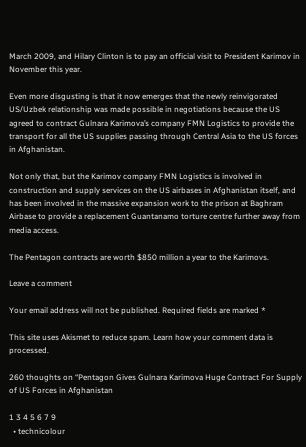March 2009, and Hilary Clinton is to pay an official visit to President Karimov in November this year.

Even more disgusting is that it now emerges that the newly reinvigorated US/Uzbek relationship was made possible in negotiations because the US agreed to contract Gulnara Karimova’s company FMN Logistics to provide the transport for all the US supplies passing through Central Asia to the US forces in Afghanistan.

Not only that, but the Karimov company FMN Logistics is involved in construction and supply services on the US airbases in Afghanistan itself, and has been involved in the massive expansion work to the prison at Baghram Airbase to provide a replacement Guantanamo torture centre further away from media access.

The Pentagon contracts are worth $850 million a year to the Karimovs.

Leave a comment

Your email address will not be published. Required fields are marked *

This site uses Akismet to reduce spam. Learn how your comment data is processed.

260 thoughts on “Pentagon Gives Gulnara Karimova Huge Contract For Supply of US Forces in Afghanistan

1 3 4 5 6 7 9
  • technicolour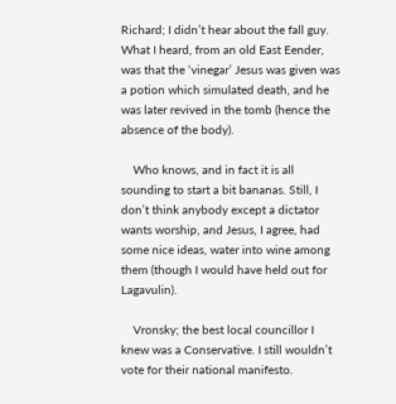Richard; I didn’t hear about the fall guy. What I heard, from an old East Eender, was that the ‘vinegar’ Jesus was given was a potion which simulated death, and he was later revived in the tomb (hence the absence of the body).

    Who knows, and in fact it is all sounding to start a bit bananas. Still, I don’t think anybody except a dictator wants worship, and Jesus, I agree, had some nice ideas, water into wine among them (though I would have held out for Lagavulin).

    Vronsky; the best local councillor I knew was a Conservative. I still wouldn’t vote for their national manifesto.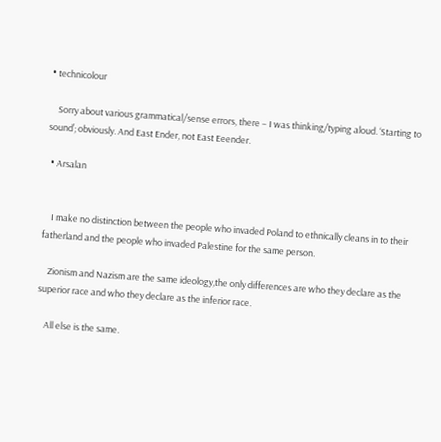• technicolour

    Sorry about various grammatical/sense errors, there – I was thinking/typing aloud. ‘Starting to sound’; obviously. And East Ender, not East Eeender.

  • Arsalan


    I make no distinction between the people who invaded Poland to ethnically cleans in to their fatherland and the people who invaded Palestine for the same person.

    Zionism and Nazism are the same ideology,the only differences are who they declare as the superior race and who they declare as the inferior race.

    All else is the same.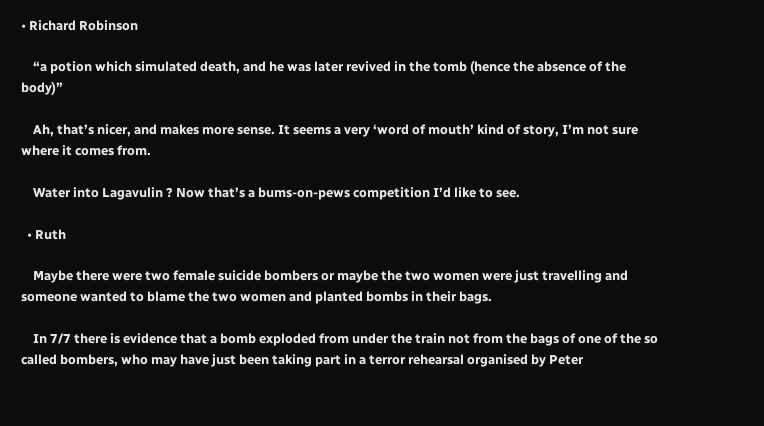• Richard Robinson

    “a potion which simulated death, and he was later revived in the tomb (hence the absence of the body)”

    Ah, that’s nicer, and makes more sense. It seems a very ‘word of mouth’ kind of story, I’m not sure where it comes from.

    Water into Lagavulin ? Now that’s a bums-on-pews competition I’d like to see.

  • Ruth

    Maybe there were two female suicide bombers or maybe the two women were just travelling and someone wanted to blame the two women and planted bombs in their bags.

    In 7/7 there is evidence that a bomb exploded from under the train not from the bags of one of the so called bombers, who may have just been taking part in a terror rehearsal organised by Peter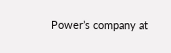Power’s company at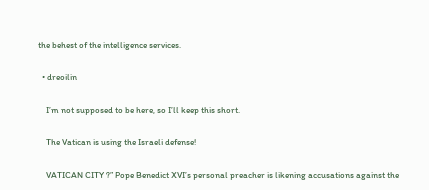the behest of the intelligence services.

  • dreoilin

    I’m not supposed to be here, so I’ll keep this short.

    The Vatican is using the Israeli defense!

    VATICAN CITY ?” Pope Benedict XVI’s personal preacher is likening accusations against the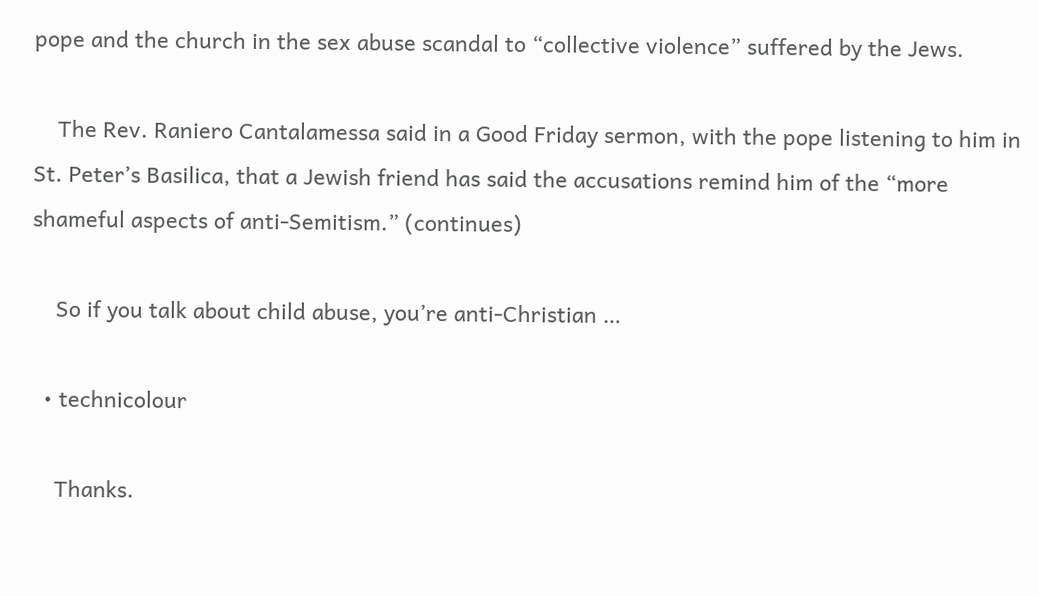pope and the church in the sex abuse scandal to “collective violence” suffered by the Jews.

    The Rev. Raniero Cantalamessa said in a Good Friday sermon, with the pope listening to him in St. Peter’s Basilica, that a Jewish friend has said the accusations remind him of the “more shameful aspects of anti-Semitism.” (continues)

    So if you talk about child abuse, you’re anti-Christian …

  • technicolour

    Thanks.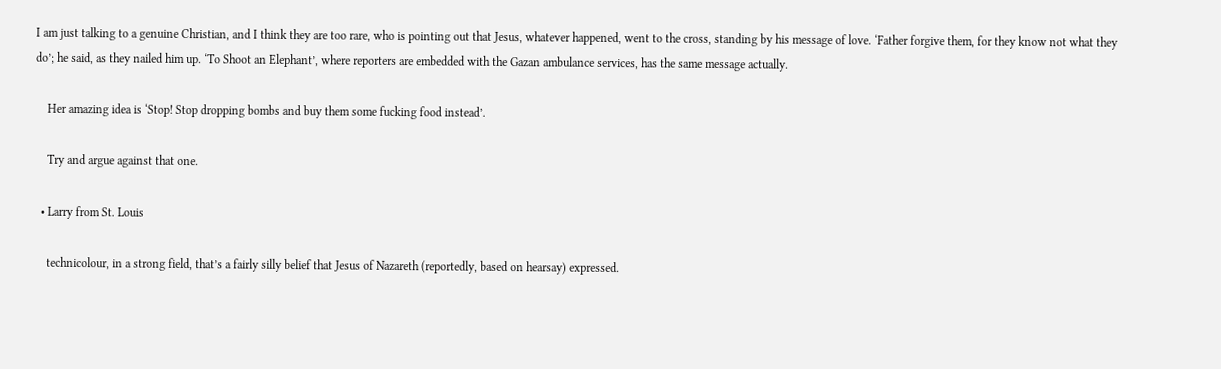I am just talking to a genuine Christian, and I think they are too rare, who is pointing out that Jesus, whatever happened, went to the cross, standing by his message of love. ‘Father forgive them, for they know not what they do’; he said, as they nailed him up. ‘To Shoot an Elephant’, where reporters are embedded with the Gazan ambulance services, has the same message actually.

    Her amazing idea is ‘Stop! Stop dropping bombs and buy them some fucking food instead’.

    Try and argue against that one.

  • Larry from St. Louis

    technicolour, in a strong field, that’s a fairly silly belief that Jesus of Nazareth (reportedly, based on hearsay) expressed.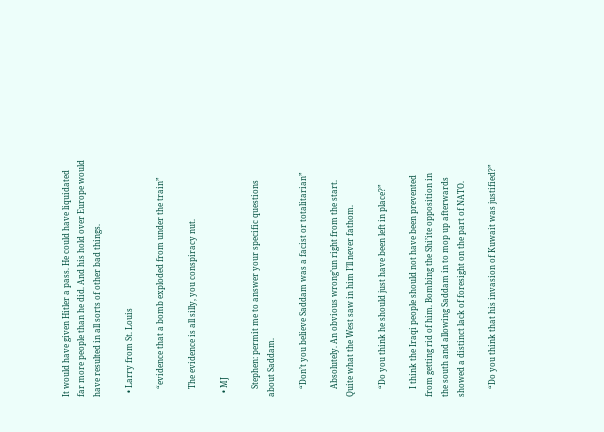It would have given Hitler a pass. He could have liquidated far more people than he did. And his hold over Europe would have resulted in all sorts of other bad things.

  • Larry from St. Louis

    “evidence that a bomb exploded from under the train”

    The evidence is all silly, you conspiracy nut.

  • MJ

    Stephen: permit me to answer your specific questions about Saddam.

    “Don’t you believe Saddam was a facist or totalitarian”

    Absolutely. An obvious wrong’un right from the start. Quite what the West saw in him I’ll never fathom.

    “Do you think he should just have been left in place?”

    I think the Iraqi people should not have been prevented from getting rid of him. Bombing the Shi’ite opposition in the south and allowing Saddam in to mop up afterwards showed a distinct lack of foresight on the part of NATO.

    “Do you think that his invasion of Kuwait was justified?”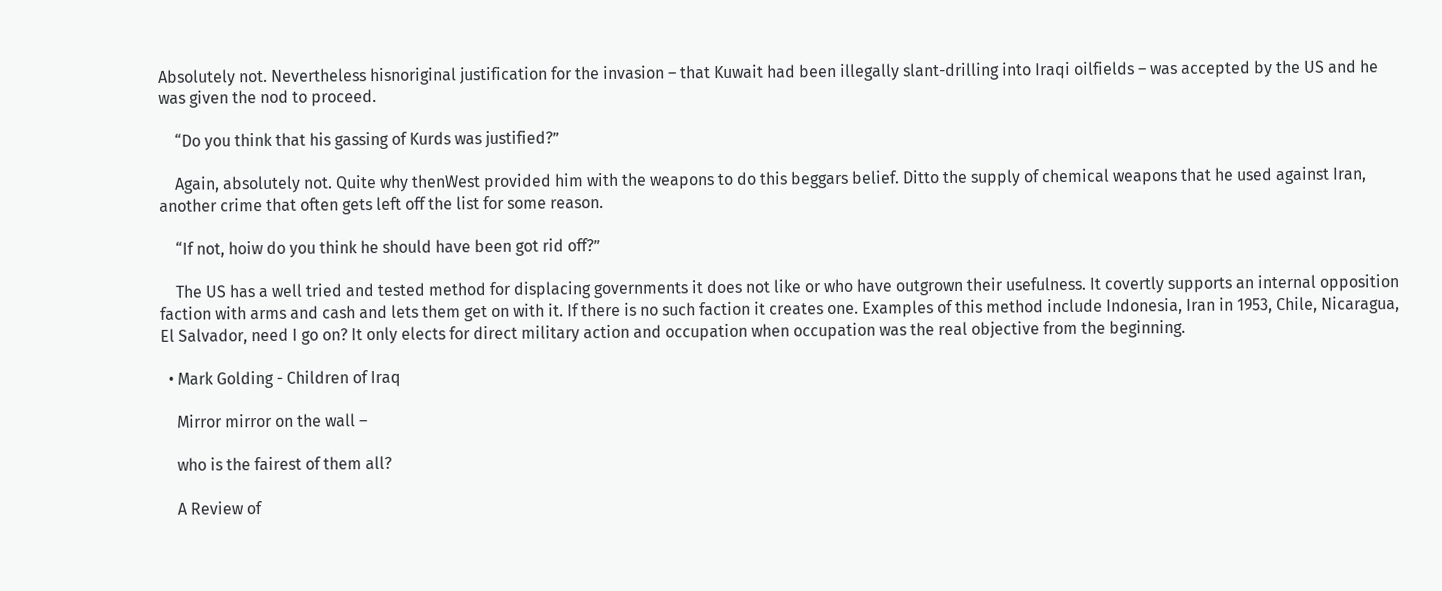Absolutely not. Nevertheless hisnoriginal justification for the invasion – that Kuwait had been illegally slant-drilling into Iraqi oilfields – was accepted by the US and he was given the nod to proceed.

    “Do you think that his gassing of Kurds was justified?”

    Again, absolutely not. Quite why thenWest provided him with the weapons to do this beggars belief. Ditto the supply of chemical weapons that he used against Iran, another crime that often gets left off the list for some reason.

    “If not, hoiw do you think he should have been got rid off?”

    The US has a well tried and tested method for displacing governments it does not like or who have outgrown their usefulness. It covertly supports an internal opposition faction with arms and cash and lets them get on with it. If there is no such faction it creates one. Examples of this method include Indonesia, Iran in 1953, Chile, Nicaragua, El Salvador, need I go on? It only elects for direct military action and occupation when occupation was the real objective from the beginning.

  • Mark Golding - Children of Iraq

    Mirror mirror on the wall –

    who is the fairest of them all?

    A Review of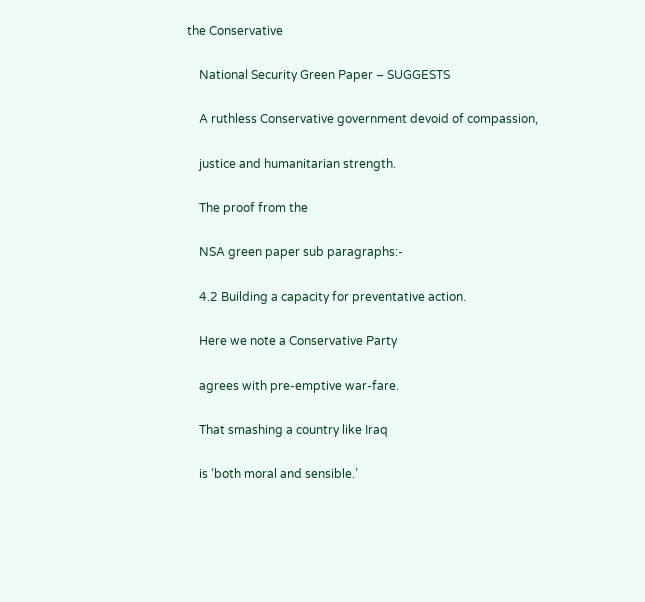the Conservative

    National Security Green Paper – SUGGESTS

    A ruthless Conservative government devoid of compassion,

    justice and humanitarian strength.

    The proof from the

    NSA green paper sub paragraphs:-

    4.2 Building a capacity for preventative action.

    Here we note a Conservative Party

    agrees with pre-emptive war-fare.

    That smashing a country like Iraq

    is ‘both moral and sensible.’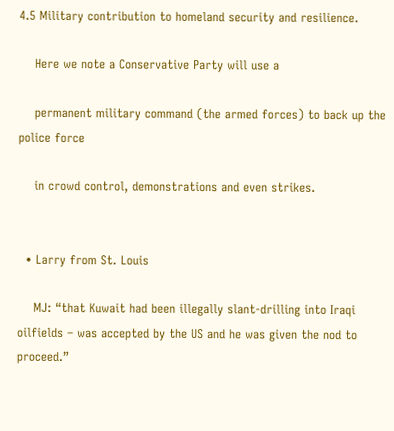4.5 Military contribution to homeland security and resilience.

    Here we note a Conservative Party will use a

    permanent military command (the armed forces) to back up the police force

    in crowd control, demonstrations and even strikes.


  • Larry from St. Louis

    MJ: “that Kuwait had been illegally slant-drilling into Iraqi oilfields – was accepted by the US and he was given the nod to proceed.”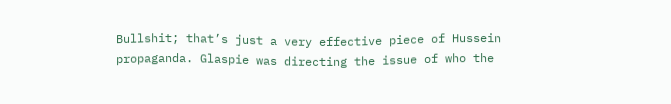Bullshit; that’s just a very effective piece of Hussein propaganda. Glaspie was directing the issue of who the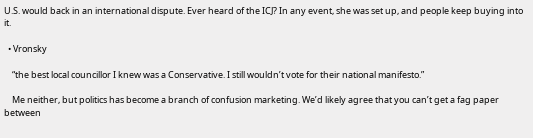U.S. would back in an international dispute. Ever heard of the ICJ? In any event, she was set up, and people keep buying into it.

  • Vronsky

    “the best local councillor I knew was a Conservative. I still wouldn’t vote for their national manifesto.”

    Me neither, but politics has become a branch of confusion marketing. We’d likely agree that you can’t get a fag paper between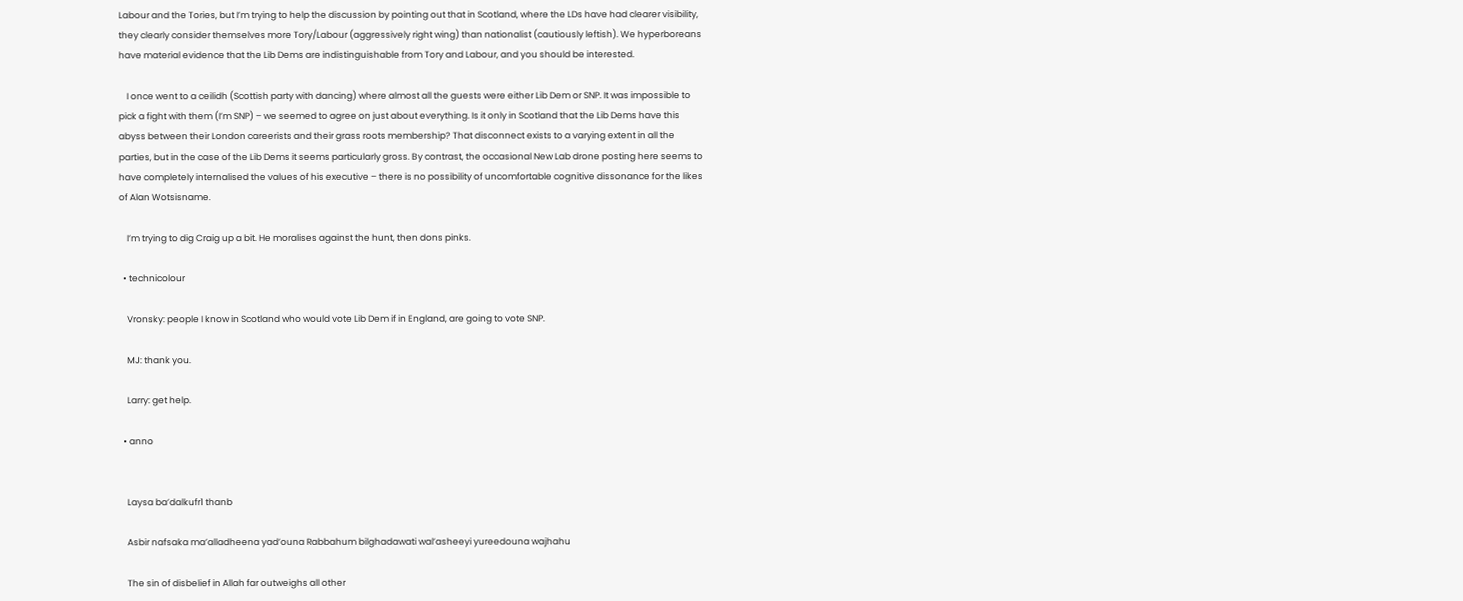Labour and the Tories, but I’m trying to help the discussion by pointing out that in Scotland, where the LDs have had clearer visibility, they clearly consider themselves more Tory/Labour (aggressively right wing) than nationalist (cautiously leftish). We hyperboreans have material evidence that the Lib Dems are indistinguishable from Tory and Labour, and you should be interested.

    I once went to a ceilidh (Scottish party with dancing) where almost all the guests were either Lib Dem or SNP. It was impossible to pick a fight with them (I’m SNP) – we seemed to agree on just about everything. Is it only in Scotland that the Lib Dems have this abyss between their London careerists and their grass roots membership? That disconnect exists to a varying extent in all the parties, but in the case of the Lib Dems it seems particularly gross. By contrast, the occasional New Lab drone posting here seems to have completely internalised the values of his executive – there is no possibility of uncomfortable cognitive dissonance for the likes of Alan Wotsisname.

    I’m trying to dig Craig up a bit. He moralises against the hunt, then dons pinks.

  • technicolour

    Vronsky: people I know in Scotland who would vote Lib Dem if in England, are going to vote SNP.

    MJ: thank you.

    Larry: get help.

  • anno


    Laysa ba’dalkufr1 thanb

    Asbir nafsaka ma’alladheena yad’ouna Rabbahum bilghadawati wal’asheeyi yureedouna wajhahu

    The sin of disbelief in Allah far outweighs all other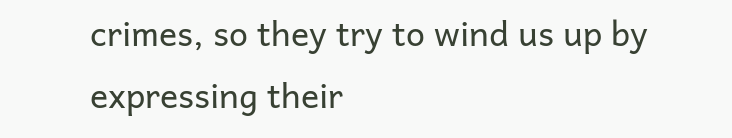crimes, so they try to wind us up by expressing their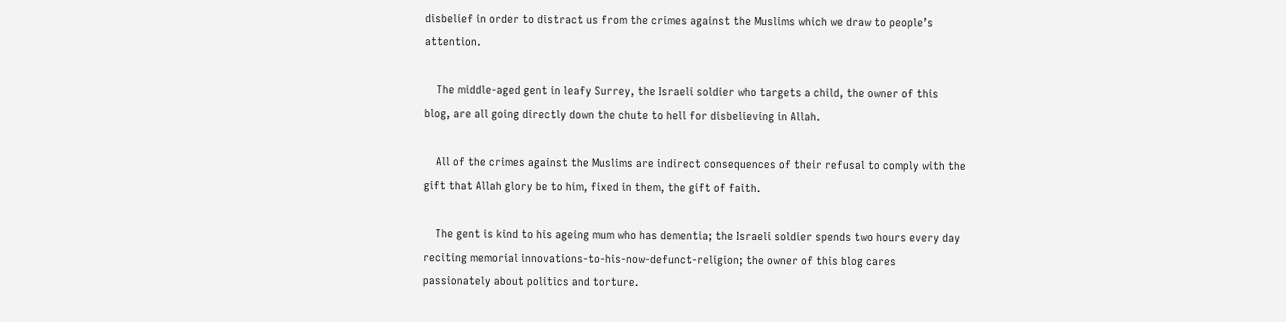disbelief in order to distract us from the crimes against the Muslims which we draw to people’s attention.

    The middle-aged gent in leafy Surrey, the Israeli soldier who targets a child, the owner of this blog, are all going directly down the chute to hell for disbelieving in Allah.

    All of the crimes against the Muslims are indirect consequences of their refusal to comply with the gift that Allah glory be to him, fixed in them, the gift of faith.

    The gent is kind to his ageing mum who has dementia; the Israeli soldier spends two hours every day reciting memorial innovations-to-his-now-defunct-religion; the owner of this blog cares passionately about politics and torture.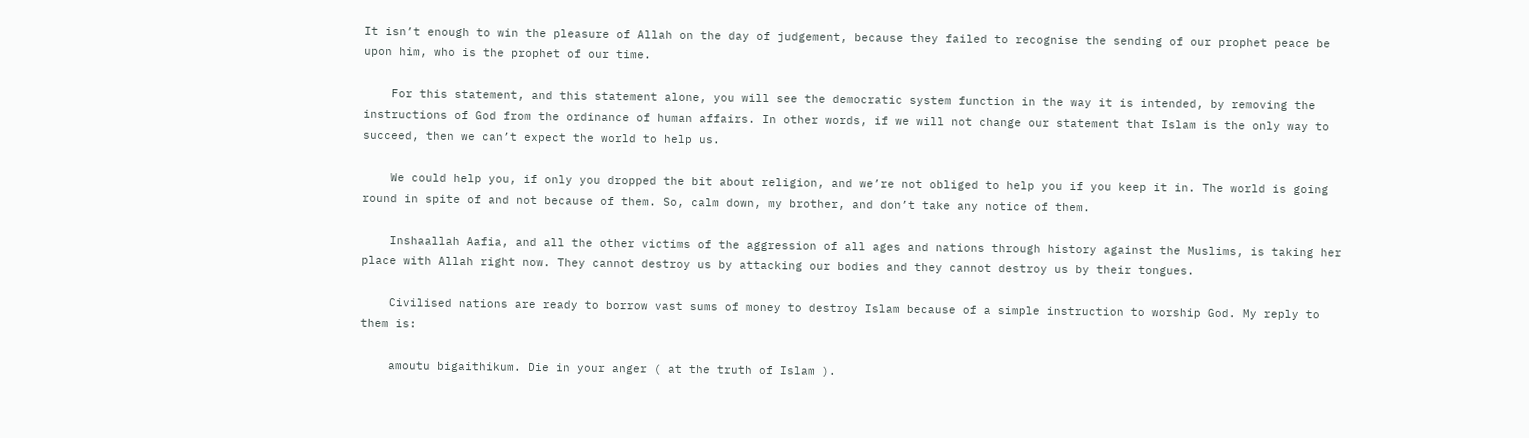It isn’t enough to win the pleasure of Allah on the day of judgement, because they failed to recognise the sending of our prophet peace be upon him, who is the prophet of our time.

    For this statement, and this statement alone, you will see the democratic system function in the way it is intended, by removing the instructions of God from the ordinance of human affairs. In other words, if we will not change our statement that Islam is the only way to succeed, then we can’t expect the world to help us.

    We could help you, if only you dropped the bit about religion, and we’re not obliged to help you if you keep it in. The world is going round in spite of and not because of them. So, calm down, my brother, and don’t take any notice of them.

    Inshaallah Aafia, and all the other victims of the aggression of all ages and nations through history against the Muslims, is taking her place with Allah right now. They cannot destroy us by attacking our bodies and they cannot destroy us by their tongues.

    Civilised nations are ready to borrow vast sums of money to destroy Islam because of a simple instruction to worship God. My reply to them is:

    amoutu bigaithikum. Die in your anger ( at the truth of Islam ).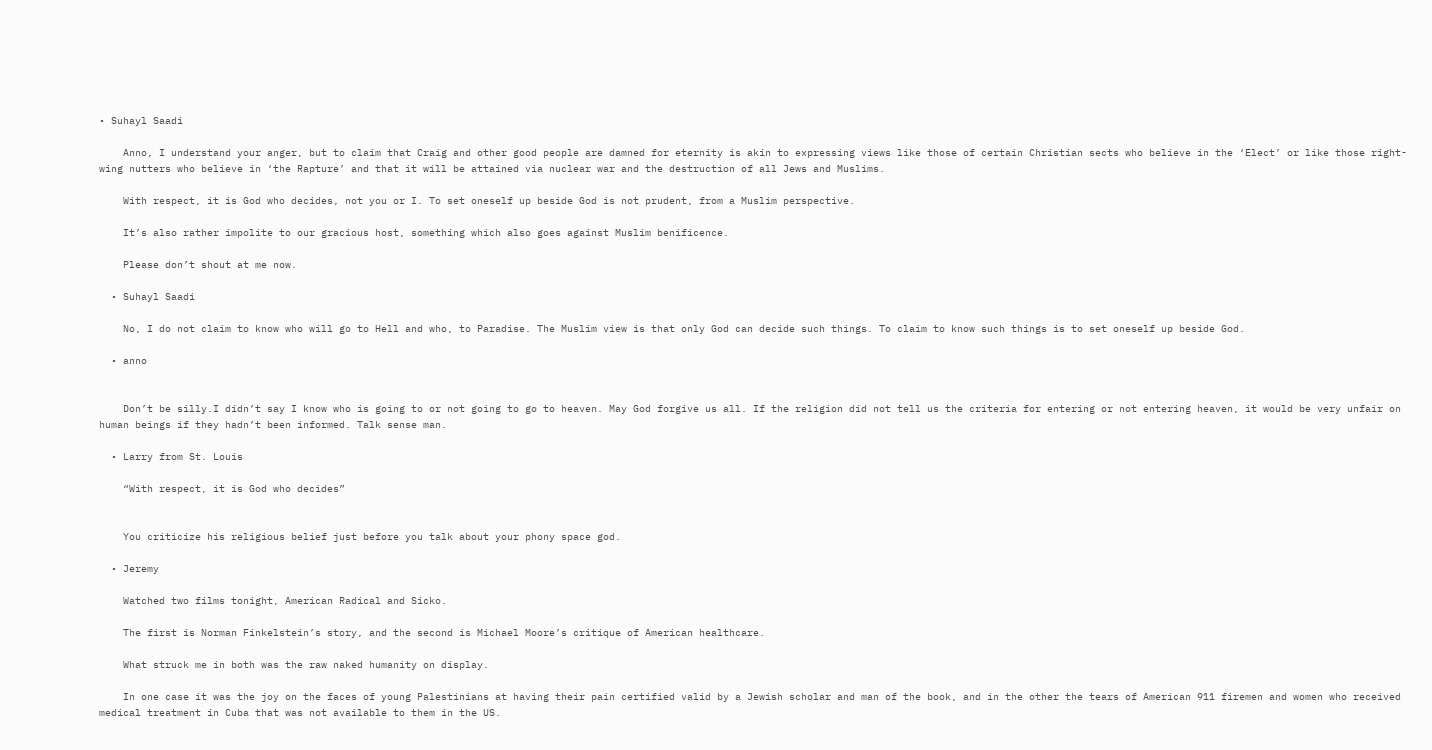• Suhayl Saadi

    Anno, I understand your anger, but to claim that Craig and other good people are damned for eternity is akin to expressing views like those of certain Christian sects who believe in the ‘Elect’ or like those right-wing nutters who believe in ‘the Rapture’ and that it will be attained via nuclear war and the destruction of all Jews and Muslims.

    With respect, it is God who decides, not you or I. To set oneself up beside God is not prudent, from a Muslim perspective.

    It’s also rather impolite to our gracious host, something which also goes against Muslim benificence.

    Please don’t shout at me now.

  • Suhayl Saadi

    No, I do not claim to know who will go to Hell and who, to Paradise. The Muslim view is that only God can decide such things. To claim to know such things is to set oneself up beside God.

  • anno


    Don’t be silly.I didn’t say I know who is going to or not going to go to heaven. May God forgive us all. If the religion did not tell us the criteria for entering or not entering heaven, it would be very unfair on human beings if they hadn’t been informed. Talk sense man.

  • Larry from St. Louis

    “With respect, it is God who decides”


    You criticize his religious belief just before you talk about your phony space god.

  • Jeremy

    Watched two films tonight, American Radical and Sicko.

    The first is Norman Finkelstein’s story, and the second is Michael Moore’s critique of American healthcare.

    What struck me in both was the raw naked humanity on display.

    In one case it was the joy on the faces of young Palestinians at having their pain certified valid by a Jewish scholar and man of the book, and in the other the tears of American 911 firemen and women who received medical treatment in Cuba that was not available to them in the US.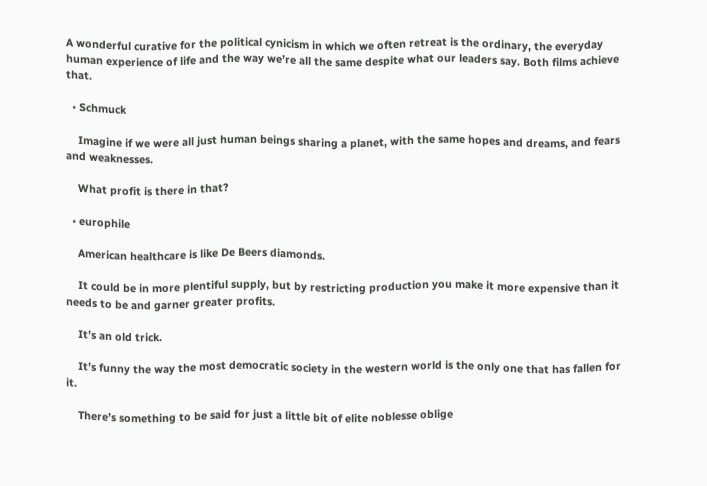A wonderful curative for the political cynicism in which we often retreat is the ordinary, the everyday human experience of life and the way we’re all the same despite what our leaders say. Both films achieve that.

  • Schmuck

    Imagine if we were all just human beings sharing a planet, with the same hopes and dreams, and fears and weaknesses.

    What profit is there in that?

  • europhile

    American healthcare is like De Beers diamonds.

    It could be in more plentiful supply, but by restricting production you make it more expensive than it needs to be and garner greater profits.

    It’s an old trick.

    It’s funny the way the most democratic society in the western world is the only one that has fallen for it.

    There’s something to be said for just a little bit of elite noblesse oblige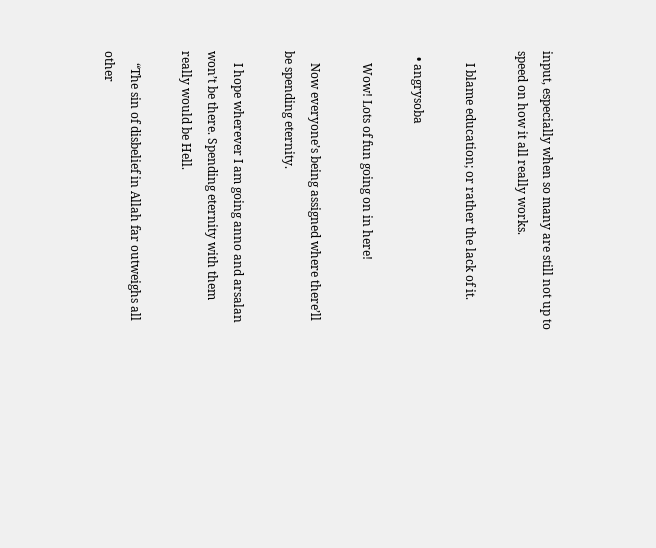input, especially when so many are still not up to speed on how it all really works.

    I blame education; or rather the lack of it.

  • angrysoba

    Wow! Lots of fun going on in here!

    Now everyone’s being assigned where there’ll be spending eternity.

    I hope wherever I am going anno and arsalan won’t be there. Spending eternity with them really would be Hell.

    “The sin of disbelief in Allah far outweighs all other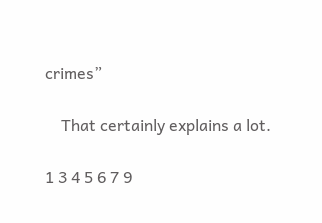crimes”

    That certainly explains a lot.

1 3 4 5 6 7 9